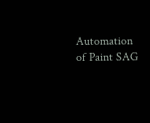Automation of Paint SAG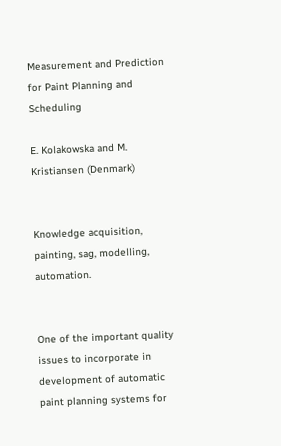Measurement and Prediction for Paint Planning and Scheduling

E. Kolakowska and M. Kristiansen (Denmark)


Knowledge acquisition, painting, sag, modelling, automation.


One of the important quality issues to incorporate in development of automatic paint planning systems for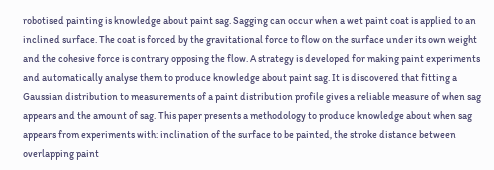robotised painting is knowledge about paint sag. Sagging can occur when a wet paint coat is applied to an inclined surface. The coat is forced by the gravitational force to flow on the surface under its own weight and the cohesive force is contrary opposing the flow. A strategy is developed for making paint experiments and automatically analyse them to produce knowledge about paint sag. It is discovered that fitting a Gaussian distribution to measurements of a paint distribution profile gives a reliable measure of when sag appears and the amount of sag. This paper presents a methodology to produce knowledge about when sag appears from experiments with: inclination of the surface to be painted, the stroke distance between overlapping paint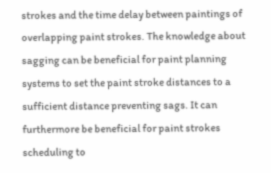strokes and the time delay between paintings of overlapping paint strokes. The knowledge about sagging can be beneficial for paint planning systems to set the paint stroke distances to a sufficient distance preventing sags. It can furthermore be beneficial for paint strokes scheduling to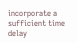incorporate a sufficient time delay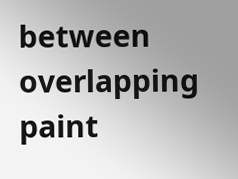between overlapping paint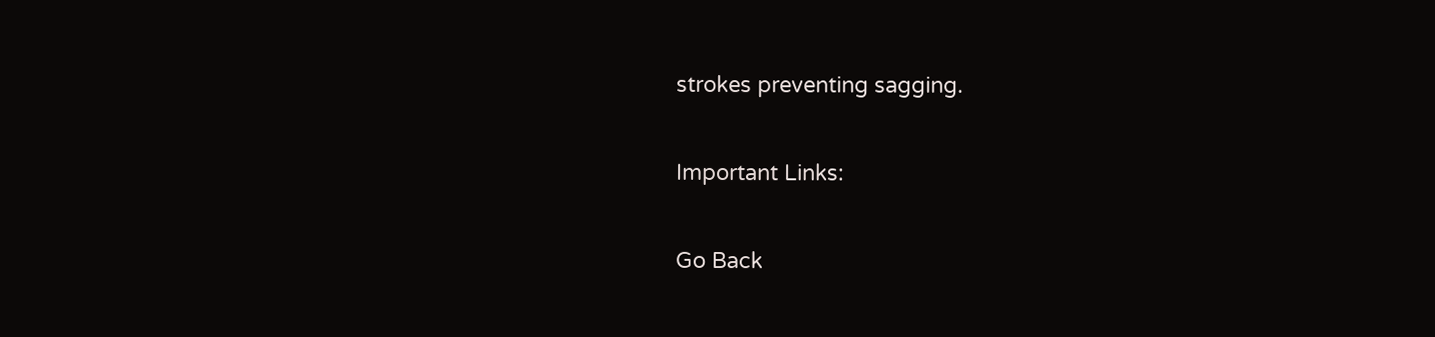strokes preventing sagging.

Important Links:

Go Back